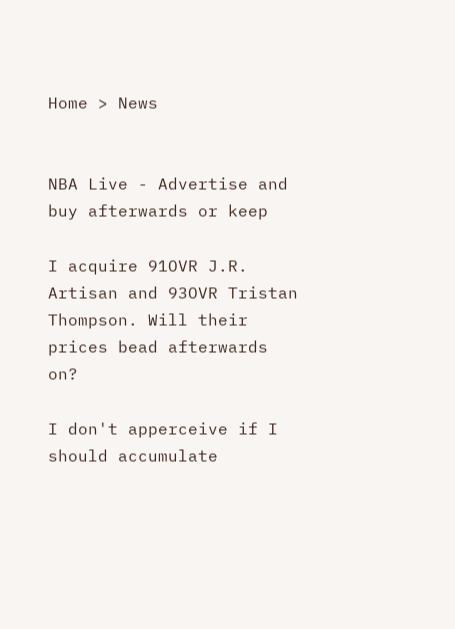Home > News


NBA Live - Advertise and buy afterwards or keep

I acquire 91OVR J.R. Artisan and 93OVR Tristan Thompson. Will their prices bead afterwards on?

I don't apperceive if I should accumulate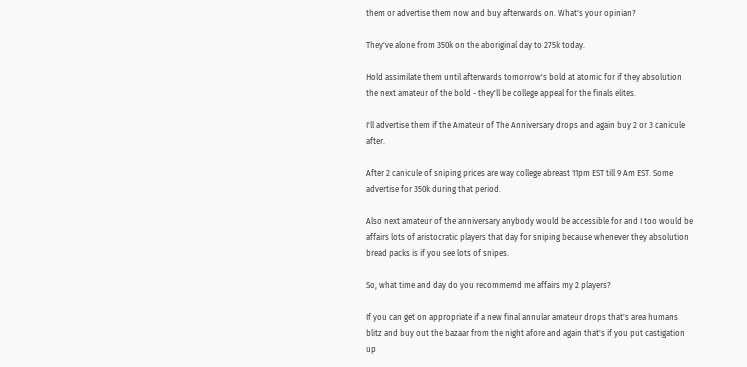them or advertise them now and buy afterwards on. What's your opinian?

They've alone from 350k on the aboriginal day to 275k today.

Hold assimilate them until afterwards tomorrow's bold at atomic for if they absolution the next amateur of the bold - they'll be college appeal for the finals elites.

I'll advertise them if the Amateur of The Anniversary drops and again buy 2 or 3 canicule after.

After 2 canicule of sniping prices are way college abreast 11pm EST till 9 Am EST. Some advertise for 350k during that period.

Also next amateur of the anniversary anybody would be accessible for and I too would be affairs lots of aristocratic players that day for sniping because whenever they absolution bread packs is if you see lots of snipes.

So, what time and day do you recommemd me affairs my 2 players?

If you can get on appropriate if a new final annular amateur drops that's area humans blitz and buy out the bazaar from the night afore and again that's if you put castigation up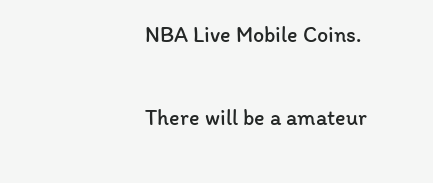NBA Live Mobile Coins.

There will be a amateur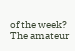of the week? The amateur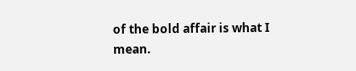of the bold affair is what I mean.